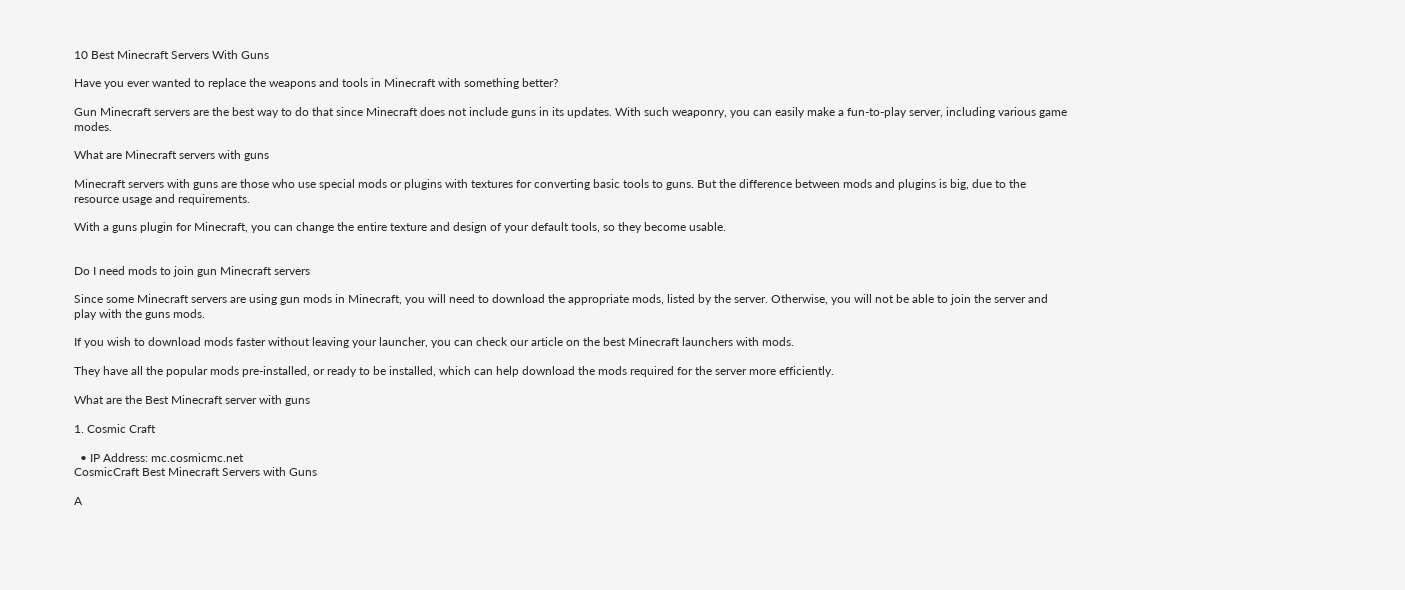10 Best Minecraft Servers With Guns

Have you ever wanted to replace the weapons and tools in Minecraft with something better?

Gun Minecraft servers are the best way to do that since Minecraft does not include guns in its updates. With such weaponry, you can easily make a fun-to-play server, including various game modes.

What are Minecraft servers with guns

Minecraft servers with guns are those who use special mods or plugins with textures for converting basic tools to guns. But the difference between mods and plugins is big, due to the resource usage and requirements.

With a guns plugin for Minecraft, you can change the entire texture and design of your default tools, so they become usable.


Do I need mods to join gun Minecraft servers

Since some Minecraft servers are using gun mods in Minecraft, you will need to download the appropriate mods, listed by the server. Otherwise, you will not be able to join the server and play with the guns mods.

If you wish to download mods faster without leaving your launcher, you can check our article on the best Minecraft launchers with mods.

They have all the popular mods pre-installed, or ready to be installed, which can help download the mods required for the server more efficiently.

What are the Best Minecraft server with guns

1. Cosmic Craft

  • IP Address: mc.cosmicmc.net
CosmicCraft Best Minecraft Servers with Guns

A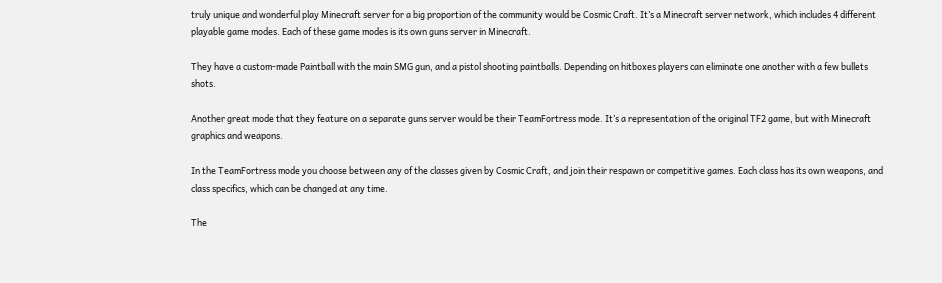truly unique and wonderful play Minecraft server for a big proportion of the community would be Cosmic Craft. It’s a Minecraft server network, which includes 4 different playable game modes. Each of these game modes is its own guns server in Minecraft.

They have a custom-made Paintball with the main SMG gun, and a pistol shooting paintballs. Depending on hitboxes players can eliminate one another with a few bullets shots.

Another great mode that they feature on a separate guns server would be their TeamFortress mode. It’s a representation of the original TF2 game, but with Minecraft graphics and weapons.

In the TeamFortress mode you choose between any of the classes given by Cosmic Craft, and join their respawn or competitive games. Each class has its own weapons, and class specifics, which can be changed at any time.

The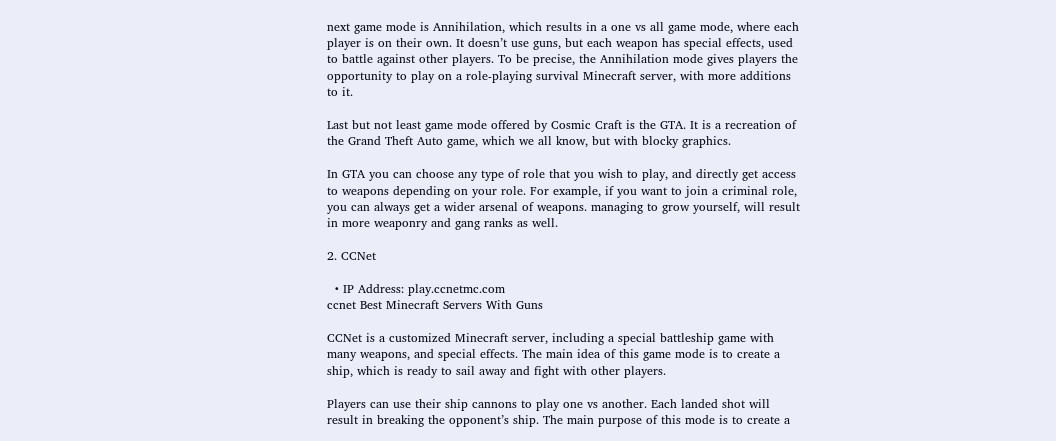next game mode is Annihilation, which results in a one vs all game mode, where each player is on their own. It doesn’t use guns, but each weapon has special effects, used to battle against other players. To be precise, the Annihilation mode gives players the opportunity to play on a role-playing survival Minecraft server, with more additions to it.

Last but not least game mode offered by Cosmic Craft is the GTA. It is a recreation of the Grand Theft Auto game, which we all know, but with blocky graphics.

In GTA you can choose any type of role that you wish to play, and directly get access to weapons depending on your role. For example, if you want to join a criminal role, you can always get a wider arsenal of weapons. managing to grow yourself, will result in more weaponry and gang ranks as well.

2. CCNet

  • IP Address: play.ccnetmc.com
ccnet Best Minecraft Servers With Guns

CCNet is a customized Minecraft server, including a special battleship game with many weapons, and special effects. The main idea of this game mode is to create a ship, which is ready to sail away and fight with other players.

Players can use their ship cannons to play one vs another. Each landed shot will result in breaking the opponent’s ship. The main purpose of this mode is to create a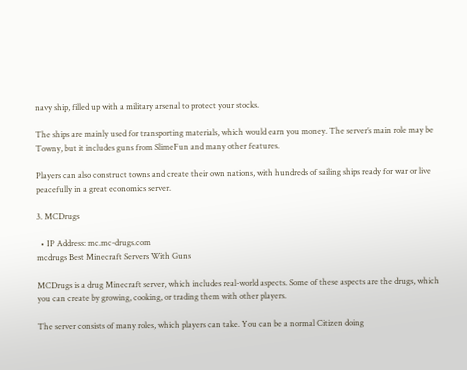navy ship, filled up with a military arsenal to protect your stocks.

The ships are mainly used for transporting materials, which would earn you money. The server’s main role may be Towny, but it includes guns from SlimeFun and many other features.

Players can also construct towns and create their own nations, with hundreds of sailing ships ready for war or live peacefully in a great economics server.

3. MCDrugs

  • IP Address: mc.mc-drugs.com
mcdrugs Best Minecraft Servers With Guns

MCDrugs is a drug Minecraft server, which includes real-world aspects. Some of these aspects are the drugs, which you can create by growing, cooking, or trading them with other players.

The server consists of many roles, which players can take. You can be a normal Citizen doing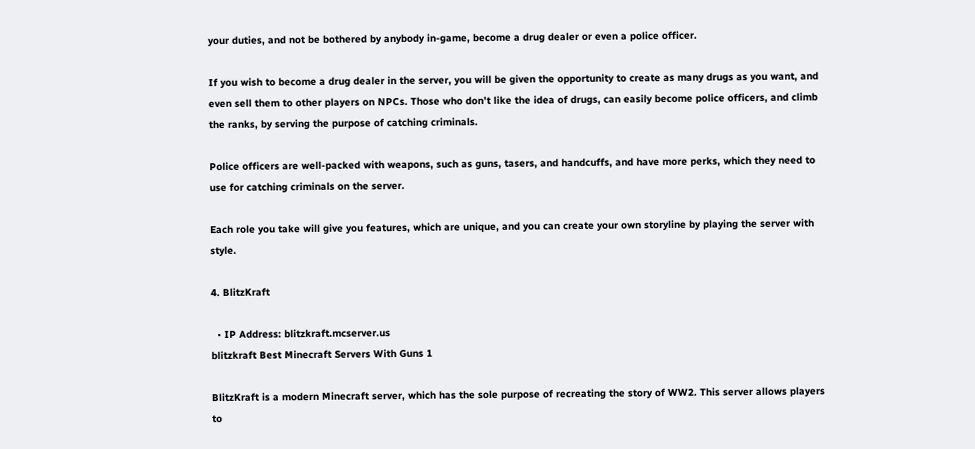your duties, and not be bothered by anybody in-game, become a drug dealer or even a police officer.

If you wish to become a drug dealer in the server, you will be given the opportunity to create as many drugs as you want, and even sell them to other players on NPCs. Those who don’t like the idea of drugs, can easily become police officers, and climb the ranks, by serving the purpose of catching criminals.

Police officers are well-packed with weapons, such as guns, tasers, and handcuffs, and have more perks, which they need to use for catching criminals on the server.

Each role you take will give you features, which are unique, and you can create your own storyline by playing the server with style.

4. BlitzKraft

  • IP Address: blitzkraft.mcserver.us
blitzkraft Best Minecraft Servers With Guns 1

BlitzKraft is a modern Minecraft server, which has the sole purpose of recreating the story of WW2. This server allows players to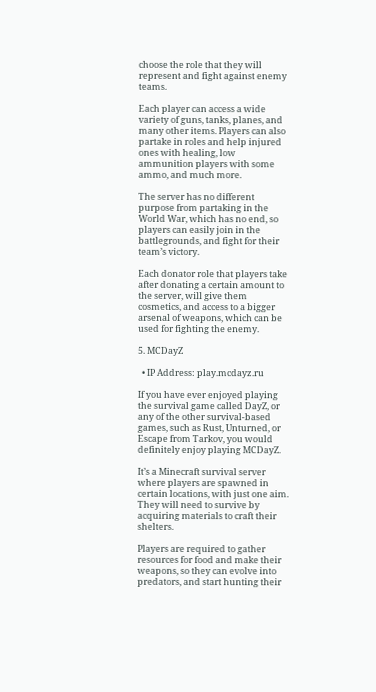choose the role that they will represent and fight against enemy teams.

Each player can access a wide variety of guns, tanks, planes, and many other items. Players can also partake in roles and help injured ones with healing, low ammunition players with some ammo, and much more.

The server has no different purpose from partaking in the World War, which has no end, so players can easily join in the battlegrounds, and fight for their team’s victory.

Each donator role that players take after donating a certain amount to the server, will give them cosmetics, and access to a bigger arsenal of weapons, which can be used for fighting the enemy.

5. MCDayZ

  • IP Address: play.mcdayz.ru

If you have ever enjoyed playing the survival game called DayZ, or any of the other survival-based games, such as Rust, Unturned, or Escape from Tarkov, you would definitely enjoy playing MCDayZ.

It’s a Minecraft survival server where players are spawned in certain locations, with just one aim. They will need to survive by acquiring materials to craft their shelters.

Players are required to gather resources for food and make their weapons, so they can evolve into predators, and start hunting their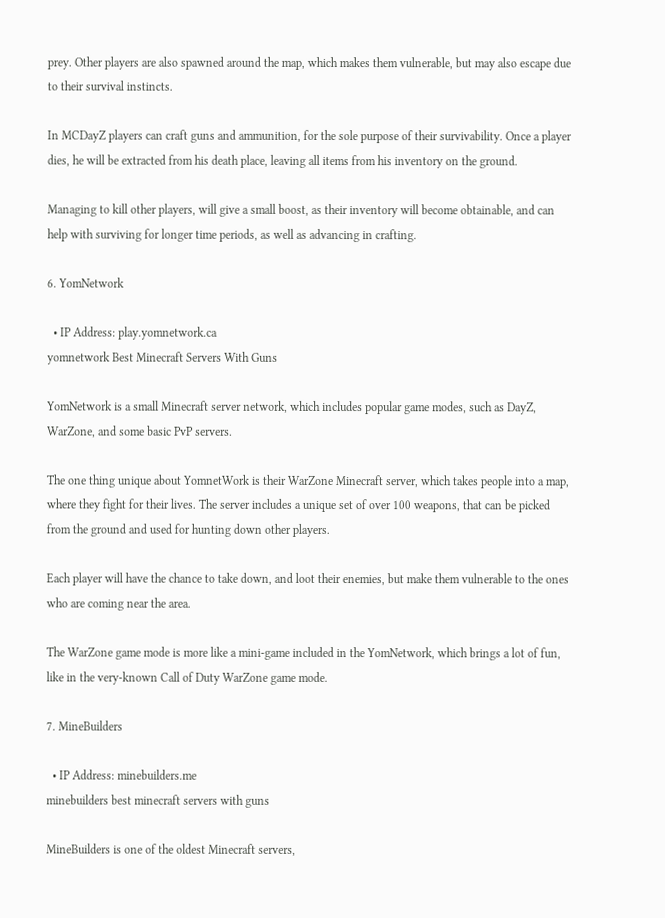prey. Other players are also spawned around the map, which makes them vulnerable, but may also escape due to their survival instincts.

In MCDayZ players can craft guns and ammunition, for the sole purpose of their survivability. Once a player dies, he will be extracted from his death place, leaving all items from his inventory on the ground.

Managing to kill other players, will give a small boost, as their inventory will become obtainable, and can help with surviving for longer time periods, as well as advancing in crafting.

6. YomNetwork

  • IP Address: play.yomnetwork.ca
yomnetwork Best Minecraft Servers With Guns

YomNetwork is a small Minecraft server network, which includes popular game modes, such as DayZ, WarZone, and some basic PvP servers.

The one thing unique about YomnetWork is their WarZone Minecraft server, which takes people into a map, where they fight for their lives. The server includes a unique set of over 100 weapons, that can be picked from the ground and used for hunting down other players.

Each player will have the chance to take down, and loot their enemies, but make them vulnerable to the ones who are coming near the area.

The WarZone game mode is more like a mini-game included in the YomNetwork, which brings a lot of fun, like in the very-known Call of Duty WarZone game mode.

7. MineBuilders

  • IP Address: minebuilders.me
minebuilders best minecraft servers with guns

MineBuilders is one of the oldest Minecraft servers,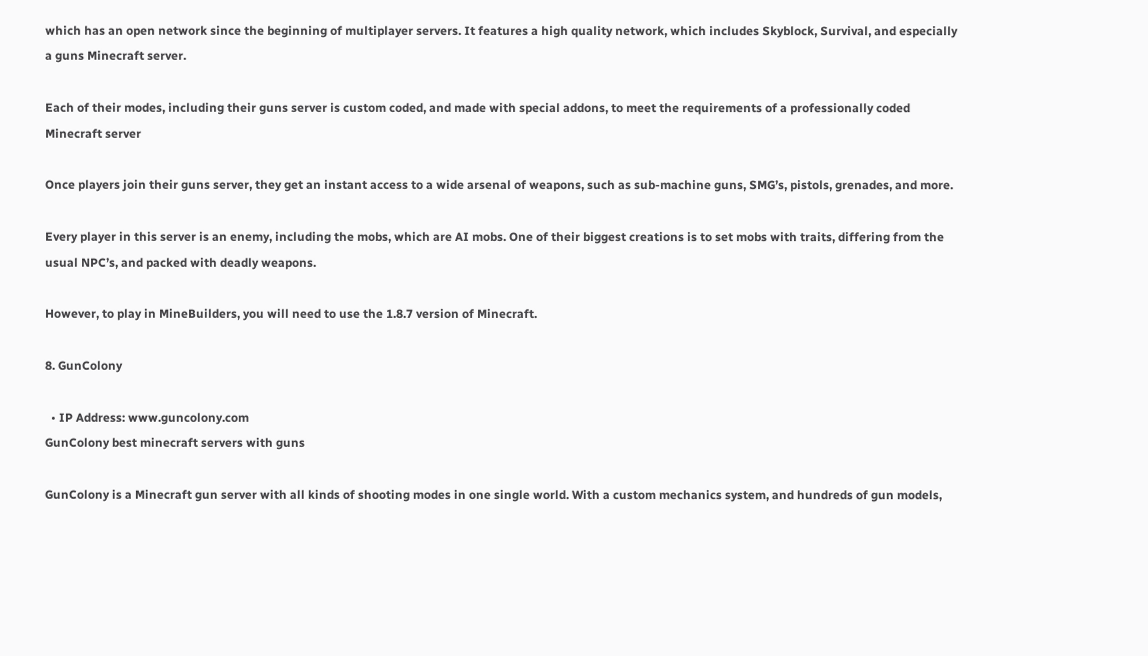which has an open network since the beginning of multiplayer servers. It features a high quality network, which includes Skyblock, Survival, and especially a guns Minecraft server.

Each of their modes, including their guns server is custom coded, and made with special addons, to meet the requirements of a professionally coded Minecraft server

Once players join their guns server, they get an instant access to a wide arsenal of weapons, such as sub-machine guns, SMG’s, pistols, grenades, and more.

Every player in this server is an enemy, including the mobs, which are AI mobs. One of their biggest creations is to set mobs with traits, differing from the usual NPC’s, and packed with deadly weapons.

However, to play in MineBuilders, you will need to use the 1.8.7 version of Minecraft.

8. GunColony

  • IP Address: www.guncolony.com
GunColony best minecraft servers with guns

GunColony is a Minecraft gun server with all kinds of shooting modes in one single world. With a custom mechanics system, and hundreds of gun models,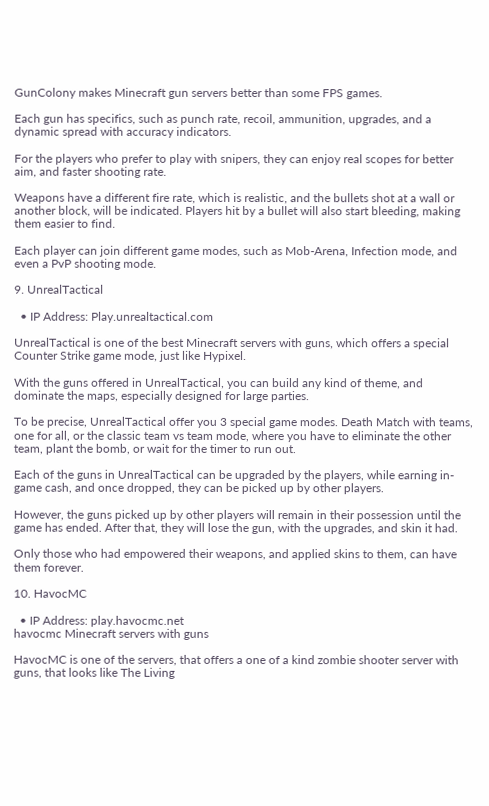GunColony makes Minecraft gun servers better than some FPS games.

Each gun has specifics, such as punch rate, recoil, ammunition, upgrades, and a dynamic spread with accuracy indicators.

For the players who prefer to play with snipers, they can enjoy real scopes for better aim, and faster shooting rate.

Weapons have a different fire rate, which is realistic, and the bullets shot at a wall or another block, will be indicated. Players hit by a bullet will also start bleeding, making them easier to find.

Each player can join different game modes, such as Mob-Arena, Infection mode, and even a PvP shooting mode.

9. UnrealTactical

  • IP Address: Play.unrealtactical.com

UnrealTactical is one of the best Minecraft servers with guns, which offers a special Counter Strike game mode, just like Hypixel.

With the guns offered in UnrealTactical, you can build any kind of theme, and dominate the maps, especially designed for large parties.

To be precise, UnrealTactical offer you 3 special game modes. Death Match with teams, one for all, or the classic team vs team mode, where you have to eliminate the other team, plant the bomb, or wait for the timer to run out.

Each of the guns in UnrealTactical can be upgraded by the players, while earning in-game cash, and once dropped, they can be picked up by other players.

However, the guns picked up by other players will remain in their possession until the game has ended. After that, they will lose the gun, with the upgrades, and skin it had.

Only those who had empowered their weapons, and applied skins to them, can have them forever.

10. HavocMC

  • IP Address: play.havocmc.net
havocmc Minecraft servers with guns

HavocMC is one of the servers, that offers a one of a kind zombie shooter server with guns, that looks like The Living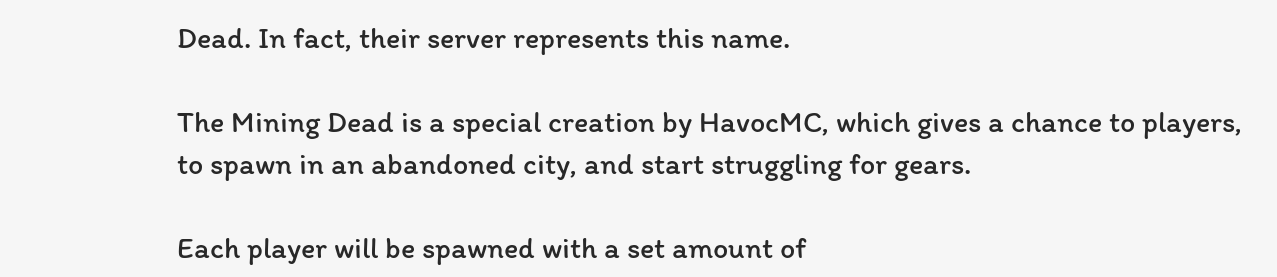Dead. In fact, their server represents this name.

The Mining Dead is a special creation by HavocMC, which gives a chance to players, to spawn in an abandoned city, and start struggling for gears.

Each player will be spawned with a set amount of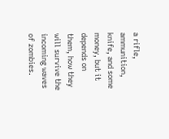a rifle, ammunition, knife, and some money, but it depends on them, how they will survive the incoming waves of zombies.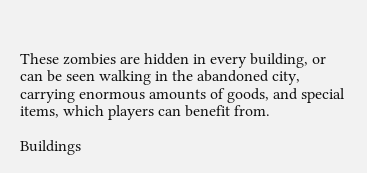These zombies are hidden in every building, or can be seen walking in the abandoned city, carrying enormous amounts of goods, and special items, which players can benefit from.

Buildings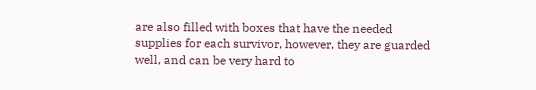are also filled with boxes that have the needed supplies for each survivor, however, they are guarded well, and can be very hard to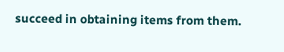succeed in obtaining items from them.